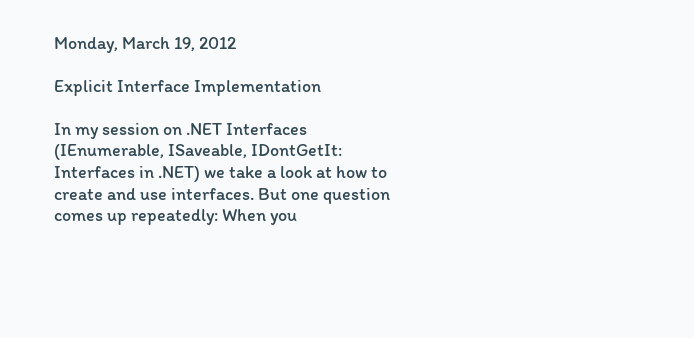Monday, March 19, 2012

Explicit Interface Implementation

In my session on .NET Interfaces (IEnumerable, ISaveable, IDontGetIt: Interfaces in .NET) we take a look at how to create and use interfaces. But one question comes up repeatedly: When you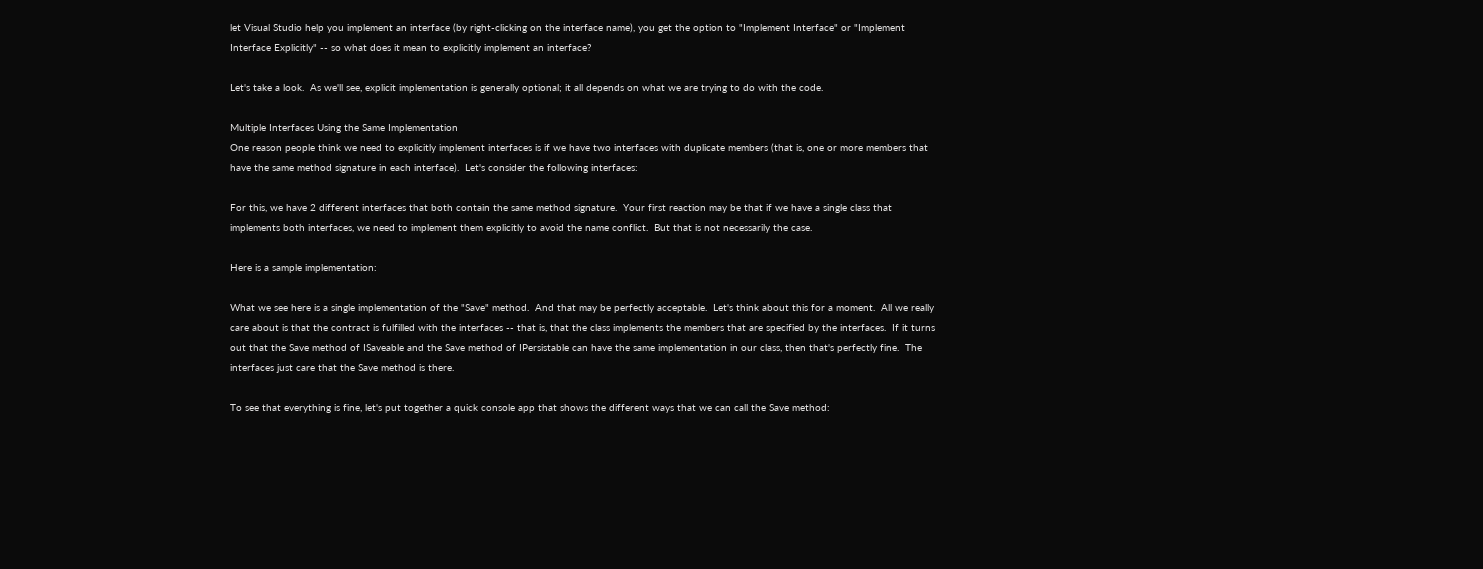let Visual Studio help you implement an interface (by right-clicking on the interface name), you get the option to "Implement Interface" or "Implement Interface Explicitly" -- so what does it mean to explicitly implement an interface?

Let's take a look.  As we'll see, explicit implementation is generally optional; it all depends on what we are trying to do with the code.

Multiple Interfaces Using the Same Implementation
One reason people think we need to explicitly implement interfaces is if we have two interfaces with duplicate members (that is, one or more members that have the same method signature in each interface).  Let's consider the following interfaces:

For this, we have 2 different interfaces that both contain the same method signature.  Your first reaction may be that if we have a single class that implements both interfaces, we need to implement them explicitly to avoid the name conflict.  But that is not necessarily the case.

Here is a sample implementation:

What we see here is a single implementation of the "Save" method.  And that may be perfectly acceptable.  Let's think about this for a moment.  All we really care about is that the contract is fulfilled with the interfaces -- that is, that the class implements the members that are specified by the interfaces.  If it turns out that the Save method of ISaveable and the Save method of IPersistable can have the same implementation in our class, then that's perfectly fine.  The interfaces just care that the Save method is there.

To see that everything is fine, let's put together a quick console app that shows the different ways that we can call the Save method: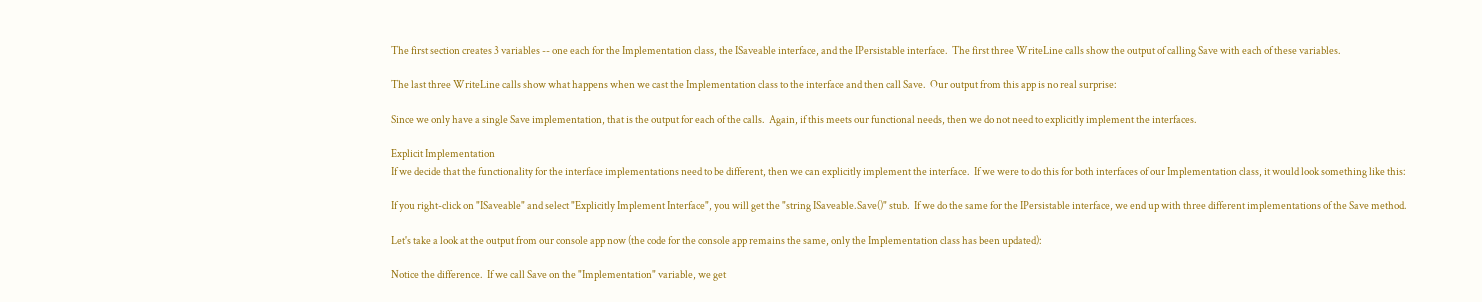The first section creates 3 variables -- one each for the Implementation class, the ISaveable interface, and the IPersistable interface.  The first three WriteLine calls show the output of calling Save with each of these variables.

The last three WriteLine calls show what happens when we cast the Implementation class to the interface and then call Save.  Our output from this app is no real surprise:

Since we only have a single Save implementation, that is the output for each of the calls.  Again, if this meets our functional needs, then we do not need to explicitly implement the interfaces.

Explicit Implementation
If we decide that the functionality for the interface implementations need to be different, then we can explicitly implement the interface.  If we were to do this for both interfaces of our Implementation class, it would look something like this:

If you right-click on "ISaveable" and select "Explicitly Implement Interface", you will get the "string ISaveable.Save()" stub.  If we do the same for the IPersistable interface, we end up with three different implementations of the Save method.

Let's take a look at the output from our console app now (the code for the console app remains the same, only the Implementation class has been updated):

Notice the difference.  If we call Save on the "Implementation" variable, we get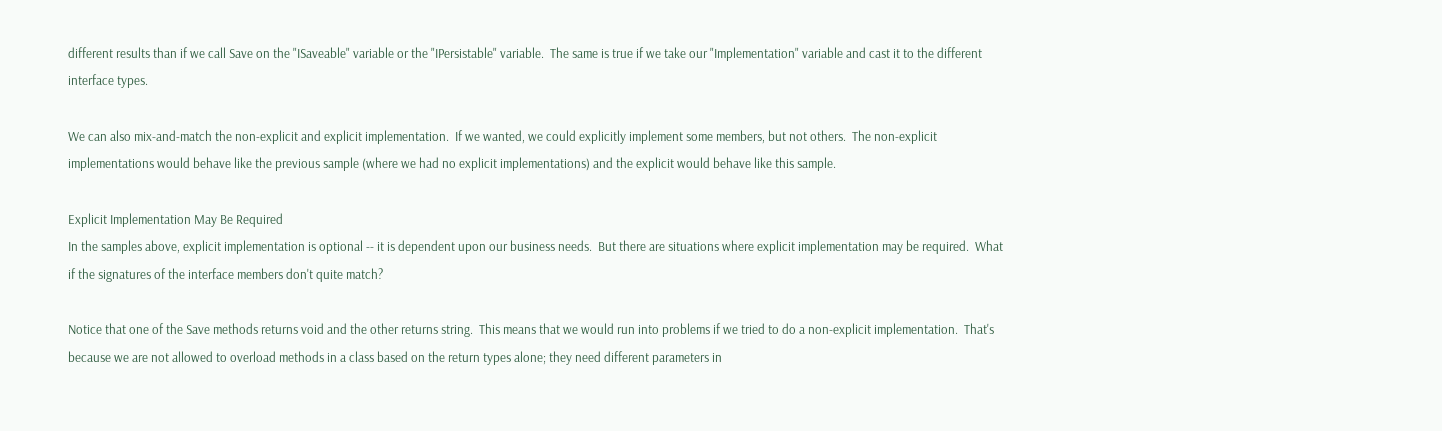different results than if we call Save on the "ISaveable" variable or the "IPersistable" variable.  The same is true if we take our "Implementation" variable and cast it to the different interface types.

We can also mix-and-match the non-explicit and explicit implementation.  If we wanted, we could explicitly implement some members, but not others.  The non-explicit implementations would behave like the previous sample (where we had no explicit implementations) and the explicit would behave like this sample.

Explicit Implementation May Be Required
In the samples above, explicit implementation is optional -- it is dependent upon our business needs.  But there are situations where explicit implementation may be required.  What if the signatures of the interface members don't quite match?

Notice that one of the Save methods returns void and the other returns string.  This means that we would run into problems if we tried to do a non-explicit implementation.  That's because we are not allowed to overload methods in a class based on the return types alone; they need different parameters in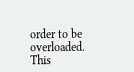order to be overloaded.  This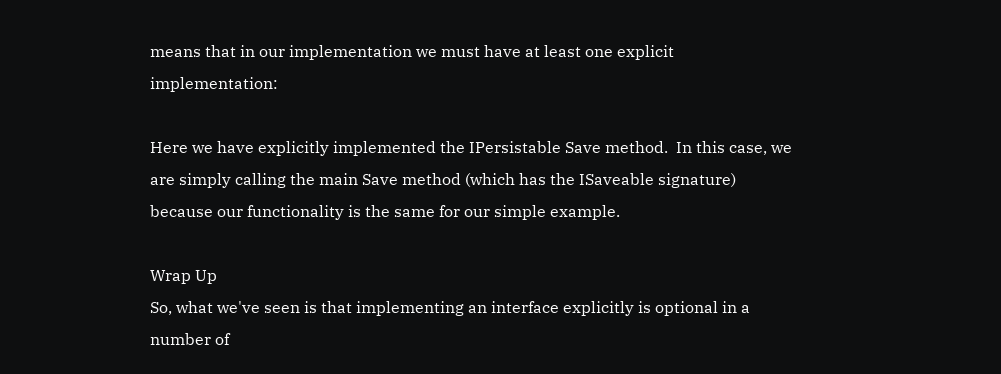means that in our implementation we must have at least one explicit implementation:

Here we have explicitly implemented the IPersistable Save method.  In this case, we are simply calling the main Save method (which has the ISaveable signature) because our functionality is the same for our simple example.

Wrap Up
So, what we've seen is that implementing an interface explicitly is optional in a number of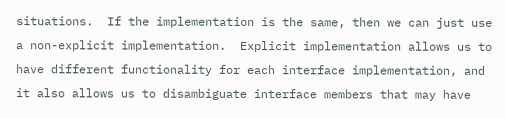situations.  If the implementation is the same, then we can just use a non-explicit implementation.  Explicit implementation allows us to have different functionality for each interface implementation, and it also allows us to disambiguate interface members that may have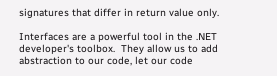signatures that differ in return value only.

Interfaces are a powerful tool in the .NET developer's toolbox.  They allow us to add abstraction to our code, let our code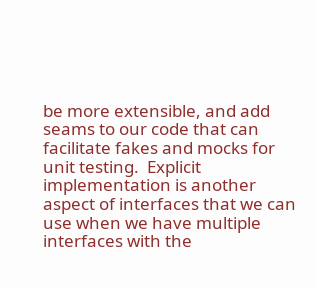be more extensible, and add seams to our code that can facilitate fakes and mocks for unit testing.  Explicit implementation is another aspect of interfaces that we can use when we have multiple interfaces with the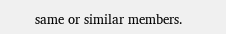same or similar members.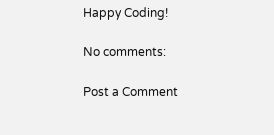Happy Coding!

No comments:

Post a Comment